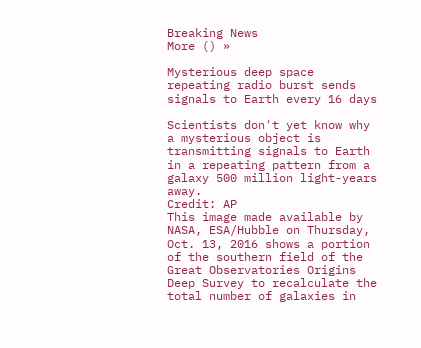Breaking News
More () »

Mysterious deep space repeating radio burst sends signals to Earth every 16 days

Scientists don't yet know why a mysterious object is transmitting signals to Earth in a repeating pattern from a galaxy 500 million light-years away.
Credit: AP
This image made available by NASA, ESA/Hubble on Thursday, Oct. 13, 2016 shows a portion of the southern field of the Great Observatories Origins Deep Survey to recalculate the total number of galaxies in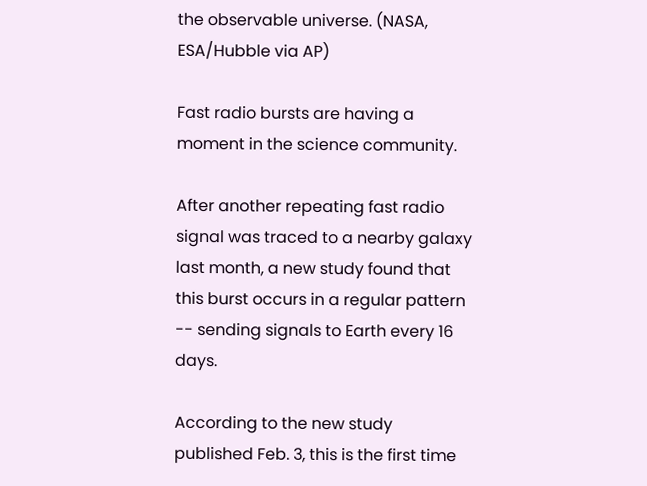the observable universe. (NASA, ESA/Hubble via AP)

Fast radio bursts are having a moment in the science community.

After another repeating fast radio signal was traced to a nearby galaxy last month, a new study found that this burst occurs in a regular pattern -- sending signals to Earth every 16 days.

According to the new study published Feb. 3, this is the first time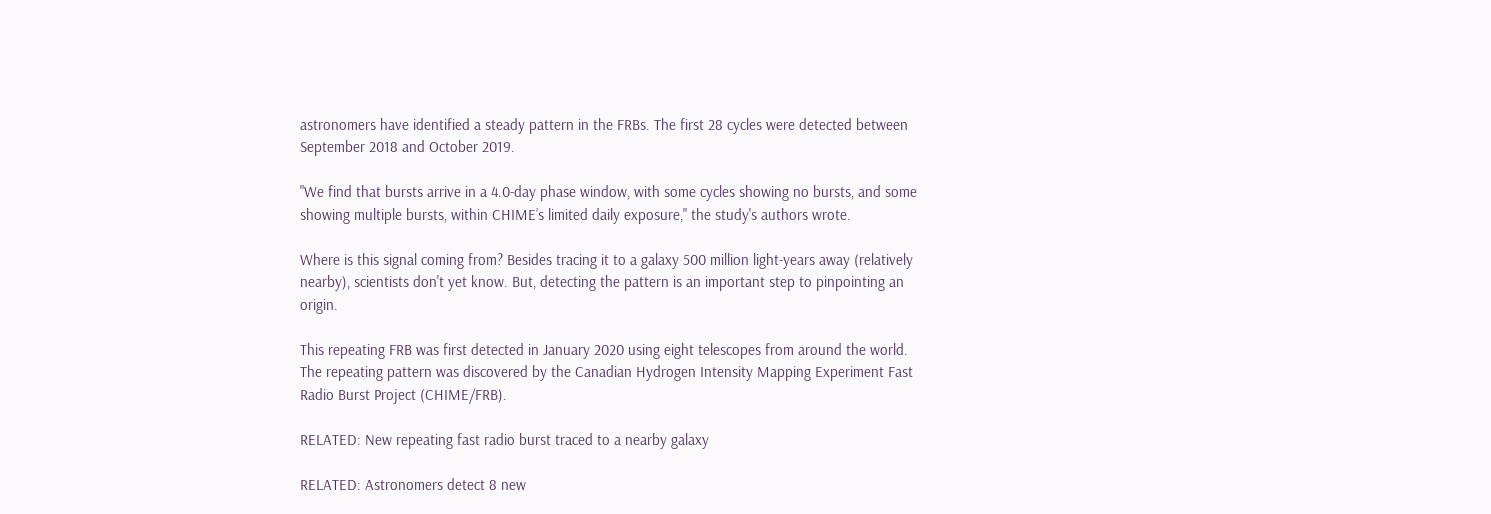astronomers have identified a steady pattern in the FRBs. The first 28 cycles were detected between September 2018 and October 2019.

"We find that bursts arrive in a 4.0-day phase window, with some cycles showing no bursts, and some showing multiple bursts, within CHIME’s limited daily exposure," the study's authors wrote.

Where is this signal coming from? Besides tracing it to a galaxy 500 million light-years away (relatively nearby), scientists don't yet know. But, detecting the pattern is an important step to pinpointing an origin.

This repeating FRB was first detected in January 2020 using eight telescopes from around the world. The repeating pattern was discovered by the Canadian Hydrogen Intensity Mapping Experiment Fast Radio Burst Project (CHIME/FRB).

RELATED: New repeating fast radio burst traced to a nearby galaxy

RELATED: Astronomers detect 8 new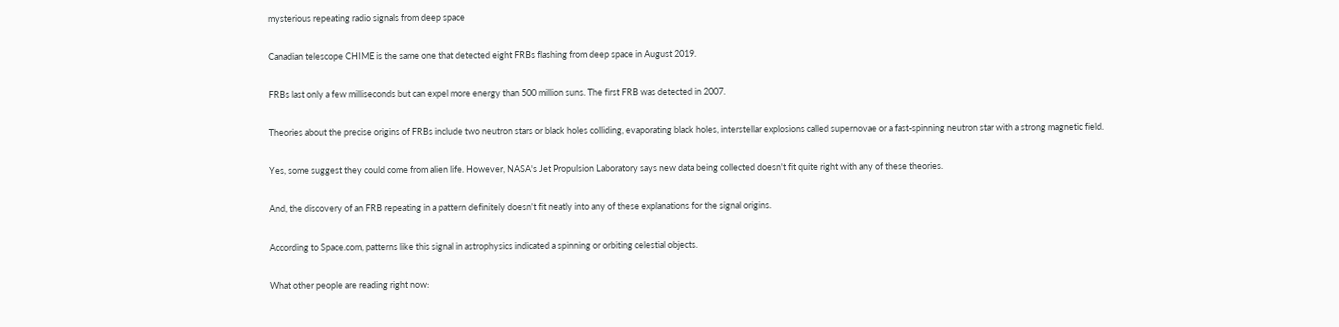mysterious repeating radio signals from deep space

Canadian telescope CHIME is the same one that detected eight FRBs flashing from deep space in August 2019.

FRBs last only a few milliseconds but can expel more energy than 500 million suns. The first FRB was detected in 2007.

Theories about the precise origins of FRBs include two neutron stars or black holes colliding, evaporating black holes, interstellar explosions called supernovae or a fast-spinning neutron star with a strong magnetic field.

Yes, some suggest they could come from alien life. However, NASA's Jet Propulsion Laboratory says new data being collected doesn't fit quite right with any of these theories.

And, the discovery of an FRB repeating in a pattern definitely doesn't fit neatly into any of these explanations for the signal origins.

According to Space.com, patterns like this signal in astrophysics indicated a spinning or orbiting celestial objects.

What other people are reading right now: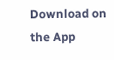Download on the App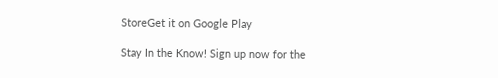StoreGet it on Google Play

Stay In the Know! Sign up now for the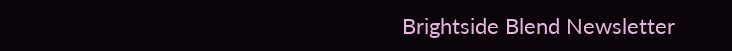Brightside Blend Newsletter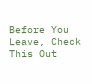Before You Leave, Check This Out